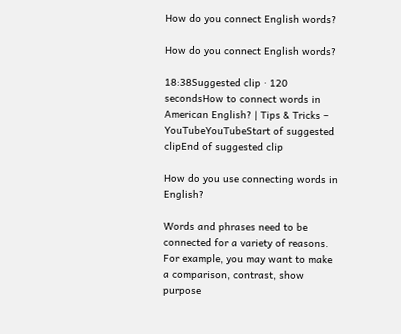How do you connect English words?

How do you connect English words?

18:38Suggested clip · 120 secondsHow to connect words in American English? | Tips & Tricks – YouTubeYouTubeStart of suggested clipEnd of suggested clip

How do you use connecting words in English?

Words and phrases need to be connected for a variety of reasons. For example, you may want to make a comparison, contrast, show purpose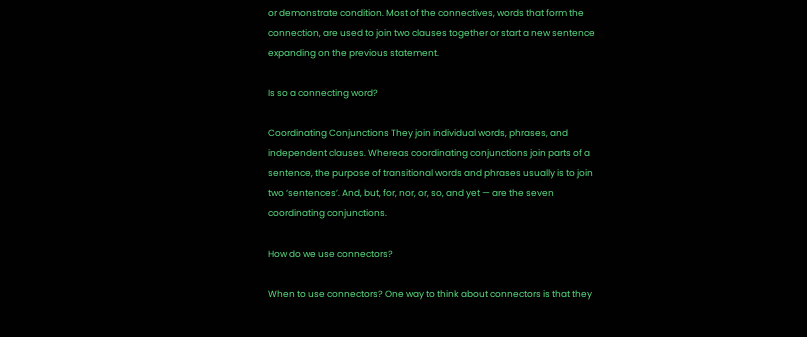or demonstrate condition. Most of the connectives, words that form the connection, are used to join two clauses together or start a new sentence expanding on the previous statement.

Is so a connecting word?

Coordinating Conjunctions They join individual words, phrases, and independent clauses. Whereas coordinating conjunctions join parts of a sentence, the purpose of transitional words and phrases usually is to join two ‘sentences’. And, but, for, nor, or, so, and yet — are the seven coordinating conjunctions.

How do we use connectors?

When to use connectors? One way to think about connectors is that they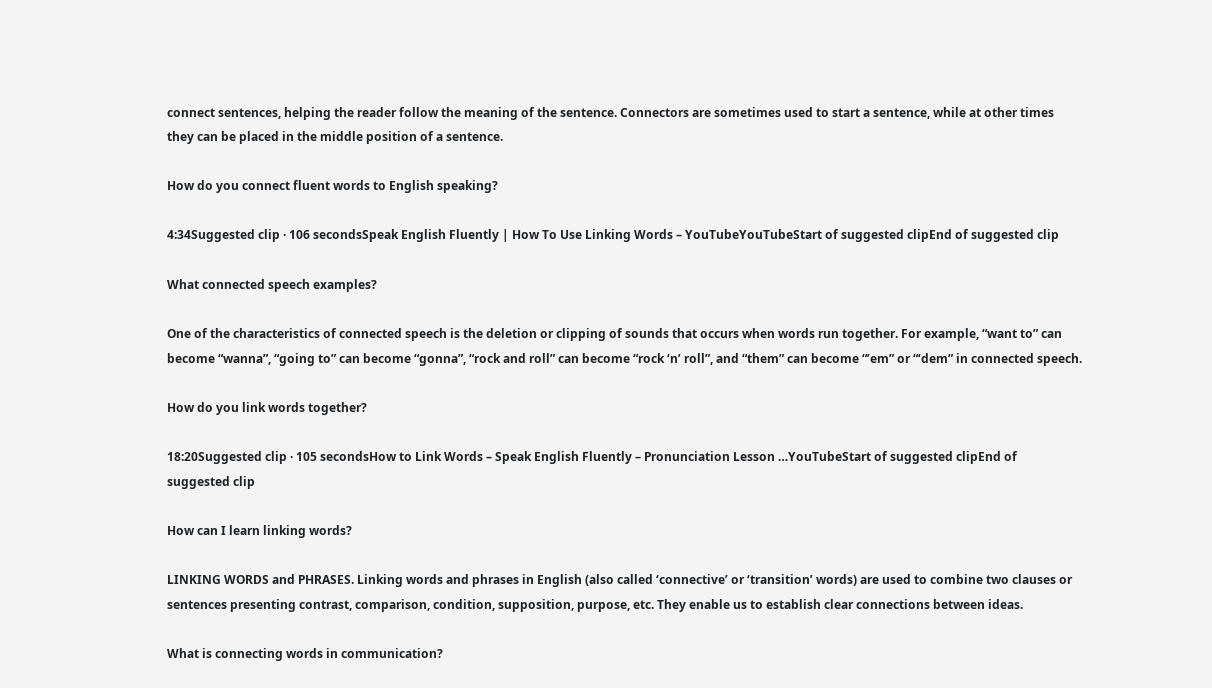connect sentences, helping the reader follow the meaning of the sentence. Connectors are sometimes used to start a sentence, while at other times they can be placed in the middle position of a sentence.

How do you connect fluent words to English speaking?

4:34Suggested clip · 106 secondsSpeak English Fluently | How To Use Linking Words – YouTubeYouTubeStart of suggested clipEnd of suggested clip

What connected speech examples?

One of the characteristics of connected speech is the deletion or clipping of sounds that occurs when words run together. For example, “want to” can become “wanna”, “going to” can become “gonna”, “rock and roll” can become “rock ‘n’ roll”, and “them” can become “’em” or “‘dem” in connected speech.

How do you link words together?

18:20Suggested clip · 105 secondsHow to Link Words – Speak English Fluently – Pronunciation Lesson …YouTubeStart of suggested clipEnd of suggested clip

How can I learn linking words?

LINKING WORDS and PHRASES. Linking words and phrases in English (also called ‘connective’ or ‘transition’ words) are used to combine two clauses or sentences presenting contrast, comparison, condition, supposition, purpose, etc. They enable us to establish clear connections between ideas.

What is connecting words in communication?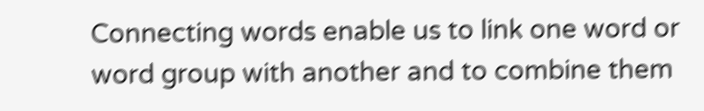Connecting words enable us to link one word or word group with another and to combine them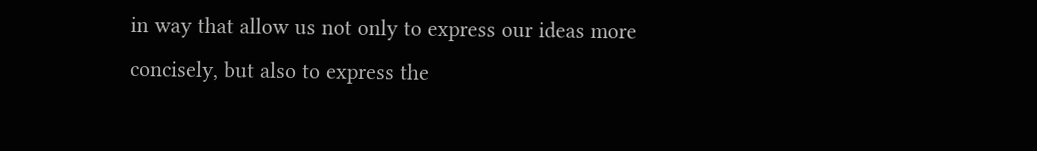in way that allow us not only to express our ideas more concisely, but also to express the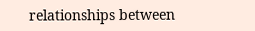relationships between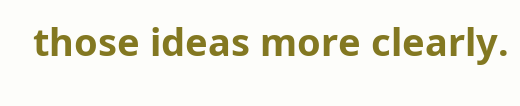those ideas more clearly.